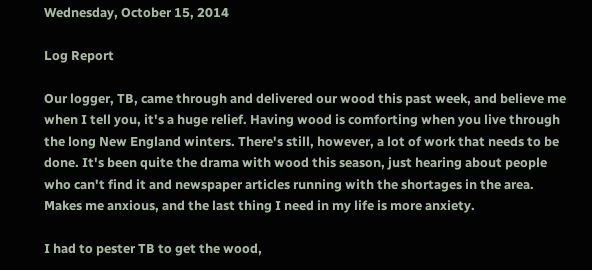Wednesday, October 15, 2014

Log Report

Our logger, TB, came through and delivered our wood this past week, and believe me when I tell you, it's a huge relief. Having wood is comforting when you live through the long New England winters. There's still, however, a lot of work that needs to be done. It's been quite the drama with wood this season, just hearing about people who can't find it and newspaper articles running with the shortages in the area. Makes me anxious, and the last thing I need in my life is more anxiety.

I had to pester TB to get the wood,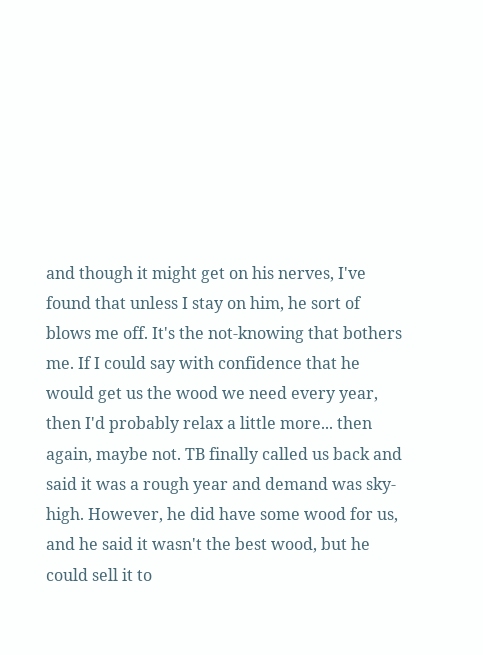and though it might get on his nerves, I've found that unless I stay on him, he sort of blows me off. It's the not-knowing that bothers me. If I could say with confidence that he would get us the wood we need every year, then I'd probably relax a little more... then again, maybe not. TB finally called us back and said it was a rough year and demand was sky-high. However, he did have some wood for us, and he said it wasn't the best wood, but he could sell it to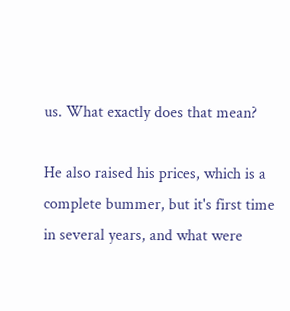us. What exactly does that mean?

He also raised his prices, which is a complete bummer, but it's first time in several years, and what were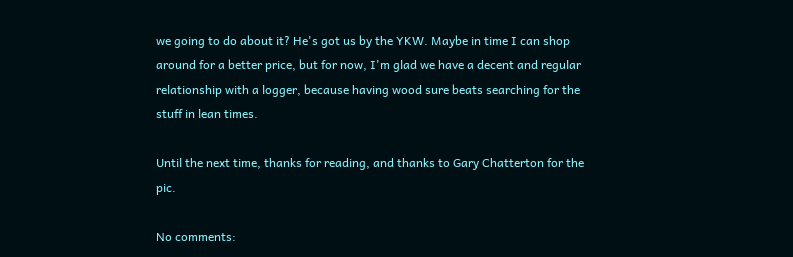we going to do about it? He's got us by the YKW. Maybe in time I can shop around for a better price, but for now, I'm glad we have a decent and regular relationship with a logger, because having wood sure beats searching for the stuff in lean times.

Until the next time, thanks for reading, and thanks to Gary Chatterton for the pic.

No comments: